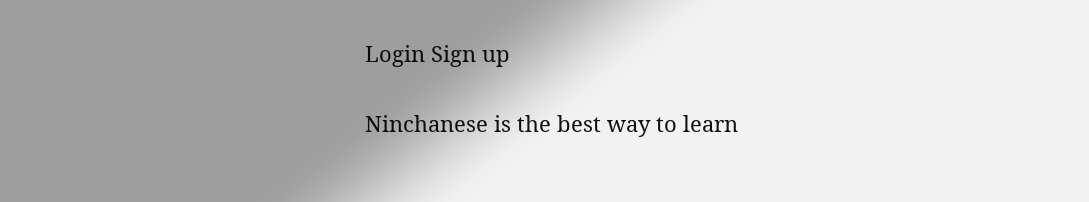Login Sign up

Ninchanese is the best way to learn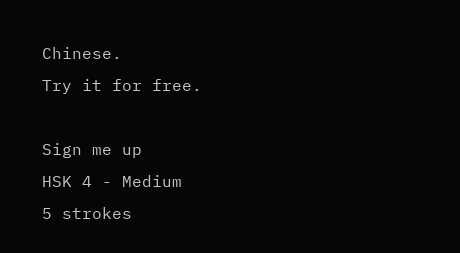Chinese.
Try it for free.

Sign me up
HSK 4 - Medium
5 strokes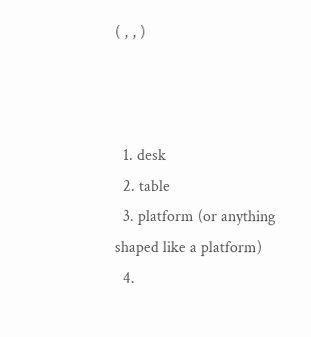( , , )



  1. desk
  2. table
  3. platform (or anything shaped like a platform)
  4.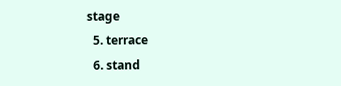stage
  5. terrace
  6. stand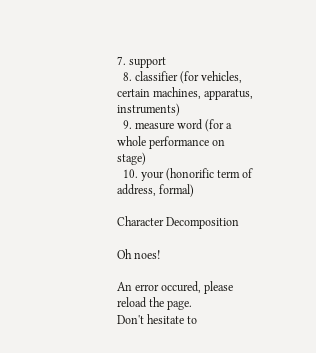7. support
  8. classifier (for vehicles, certain machines, apparatus, instruments)
  9. measure word (for a whole performance on stage)
  10. your (honorific term of address, formal)

Character Decomposition

Oh noes!

An error occured, please reload the page.
Don't hesitate to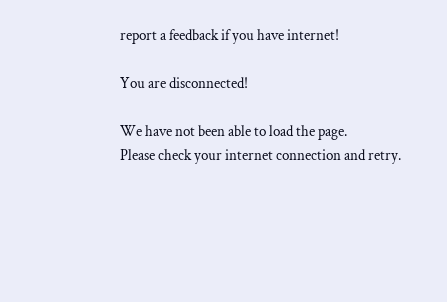report a feedback if you have internet!

You are disconnected!

We have not been able to load the page.
Please check your internet connection and retry.